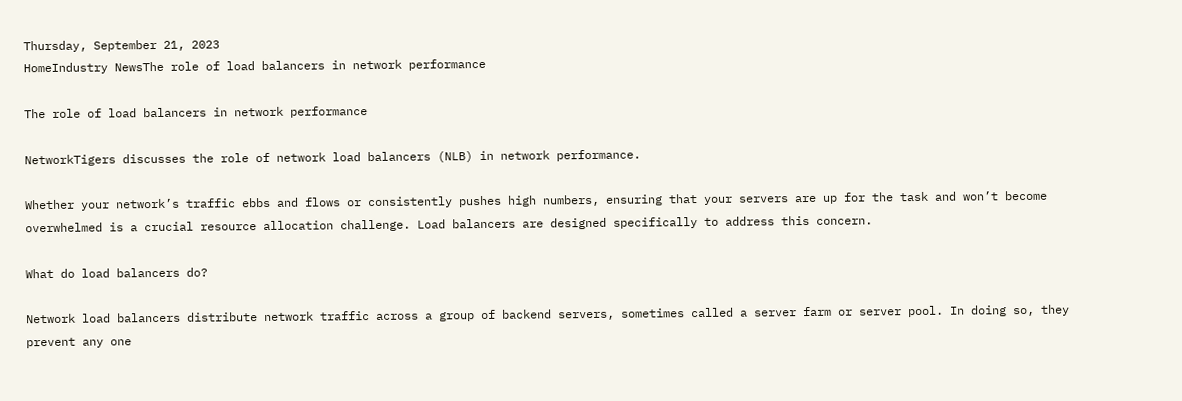Thursday, September 21, 2023
HomeIndustry NewsThe role of load balancers in network performance

The role of load balancers in network performance

NetworkTigers discusses the role of network load balancers (NLB) in network performance.

Whether your network’s traffic ebbs and flows or consistently pushes high numbers, ensuring that your servers are up for the task and won’t become overwhelmed is a crucial resource allocation challenge. Load balancers are designed specifically to address this concern.

What do load balancers do?

Network load balancers distribute network traffic across a group of backend servers, sometimes called a server farm or server pool. In doing so, they prevent any one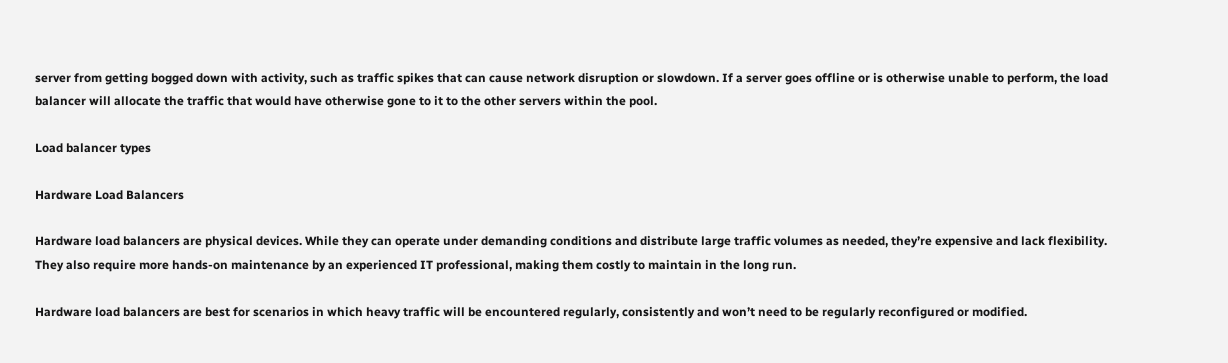server from getting bogged down with activity, such as traffic spikes that can cause network disruption or slowdown. If a server goes offline or is otherwise unable to perform, the load balancer will allocate the traffic that would have otherwise gone to it to the other servers within the pool.

Load balancer types

Hardware Load Balancers

Hardware load balancers are physical devices. While they can operate under demanding conditions and distribute large traffic volumes as needed, they’re expensive and lack flexibility. They also require more hands-on maintenance by an experienced IT professional, making them costly to maintain in the long run.

Hardware load balancers are best for scenarios in which heavy traffic will be encountered regularly, consistently and won’t need to be regularly reconfigured or modified.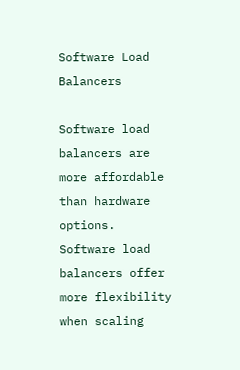Software Load Balancers

Software load balancers are more affordable than hardware options. Software load balancers offer more flexibility when scaling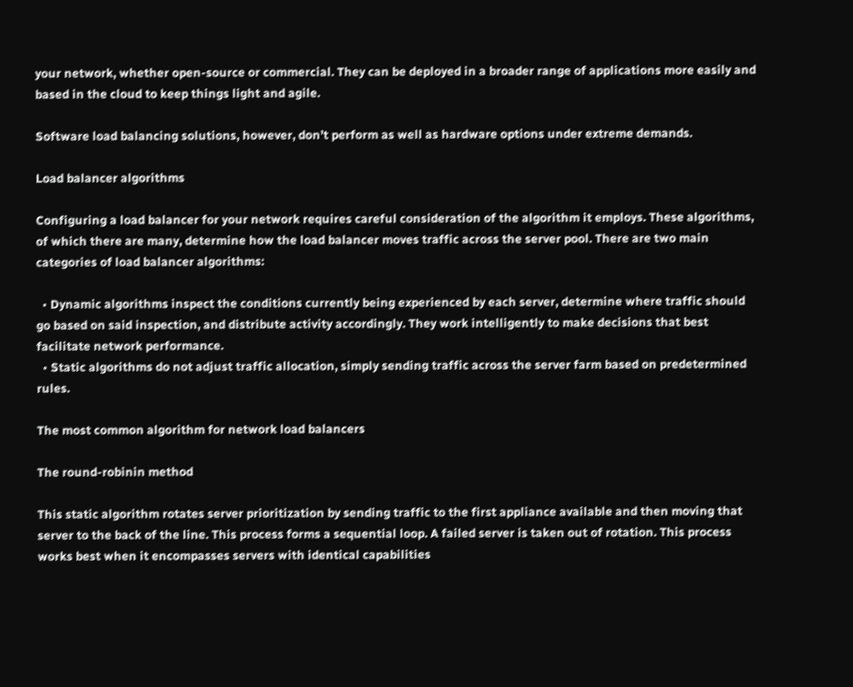your network, whether open-source or commercial. They can be deployed in a broader range of applications more easily and based in the cloud to keep things light and agile.

Software load balancing solutions, however, don’t perform as well as hardware options under extreme demands.

Load balancer algorithms

Configuring a load balancer for your network requires careful consideration of the algorithm it employs. These algorithms, of which there are many, determine how the load balancer moves traffic across the server pool. There are two main categories of load balancer algorithms:

  • Dynamic algorithms inspect the conditions currently being experienced by each server, determine where traffic should go based on said inspection, and distribute activity accordingly. They work intelligently to make decisions that best facilitate network performance.
  • Static algorithms do not adjust traffic allocation, simply sending traffic across the server farm based on predetermined rules.

The most common algorithm for network load balancers

The round-robinin method

This static algorithm rotates server prioritization by sending traffic to the first appliance available and then moving that server to the back of the line. This process forms a sequential loop. A failed server is taken out of rotation. This process works best when it encompasses servers with identical capabilities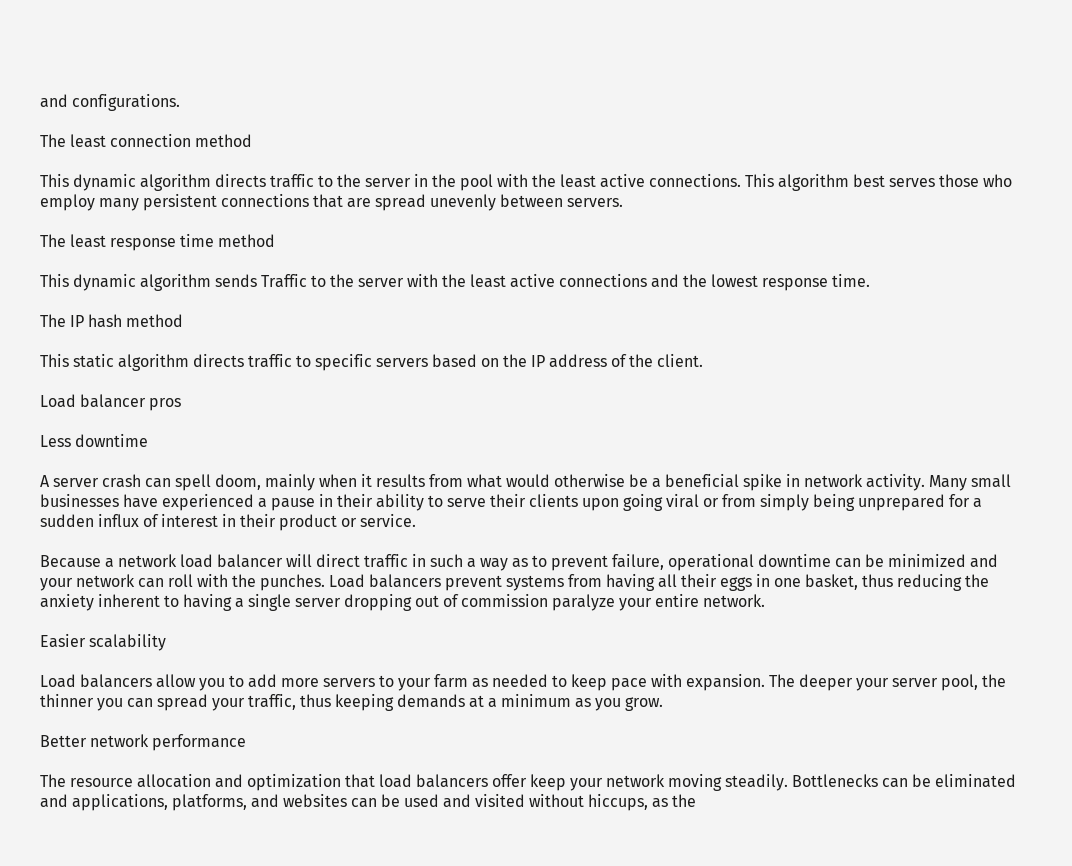and configurations.

The least connection method

This dynamic algorithm directs traffic to the server in the pool with the least active connections. This algorithm best serves those who employ many persistent connections that are spread unevenly between servers.

The least response time method

This dynamic algorithm sends Traffic to the server with the least active connections and the lowest response time.

The IP hash method

This static algorithm directs traffic to specific servers based on the IP address of the client.

Load balancer pros

Less downtime

A server crash can spell doom, mainly when it results from what would otherwise be a beneficial spike in network activity. Many small businesses have experienced a pause in their ability to serve their clients upon going viral or from simply being unprepared for a sudden influx of interest in their product or service.

Because a network load balancer will direct traffic in such a way as to prevent failure, operational downtime can be minimized and your network can roll with the punches. Load balancers prevent systems from having all their eggs in one basket, thus reducing the anxiety inherent to having a single server dropping out of commission paralyze your entire network.

Easier scalability

Load balancers allow you to add more servers to your farm as needed to keep pace with expansion. The deeper your server pool, the thinner you can spread your traffic, thus keeping demands at a minimum as you grow.

Better network performance

The resource allocation and optimization that load balancers offer keep your network moving steadily. Bottlenecks can be eliminated and applications, platforms, and websites can be used and visited without hiccups, as the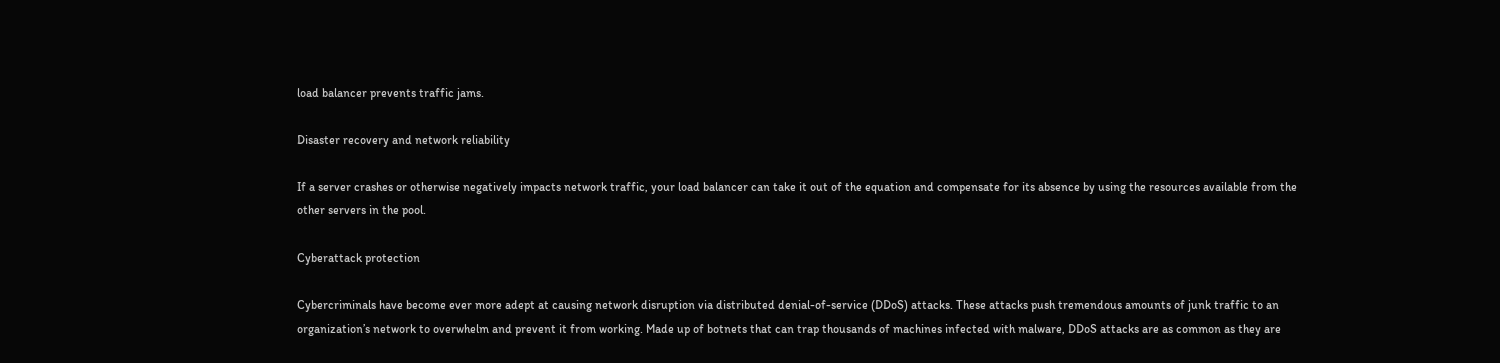load balancer prevents traffic jams.

Disaster recovery and network reliability

If a server crashes or otherwise negatively impacts network traffic, your load balancer can take it out of the equation and compensate for its absence by using the resources available from the other servers in the pool.

Cyberattack protection

Cybercriminals have become ever more adept at causing network disruption via distributed denial-of-service (DDoS) attacks. These attacks push tremendous amounts of junk traffic to an organization’s network to overwhelm and prevent it from working. Made up of botnets that can trap thousands of machines infected with malware, DDoS attacks are as common as they are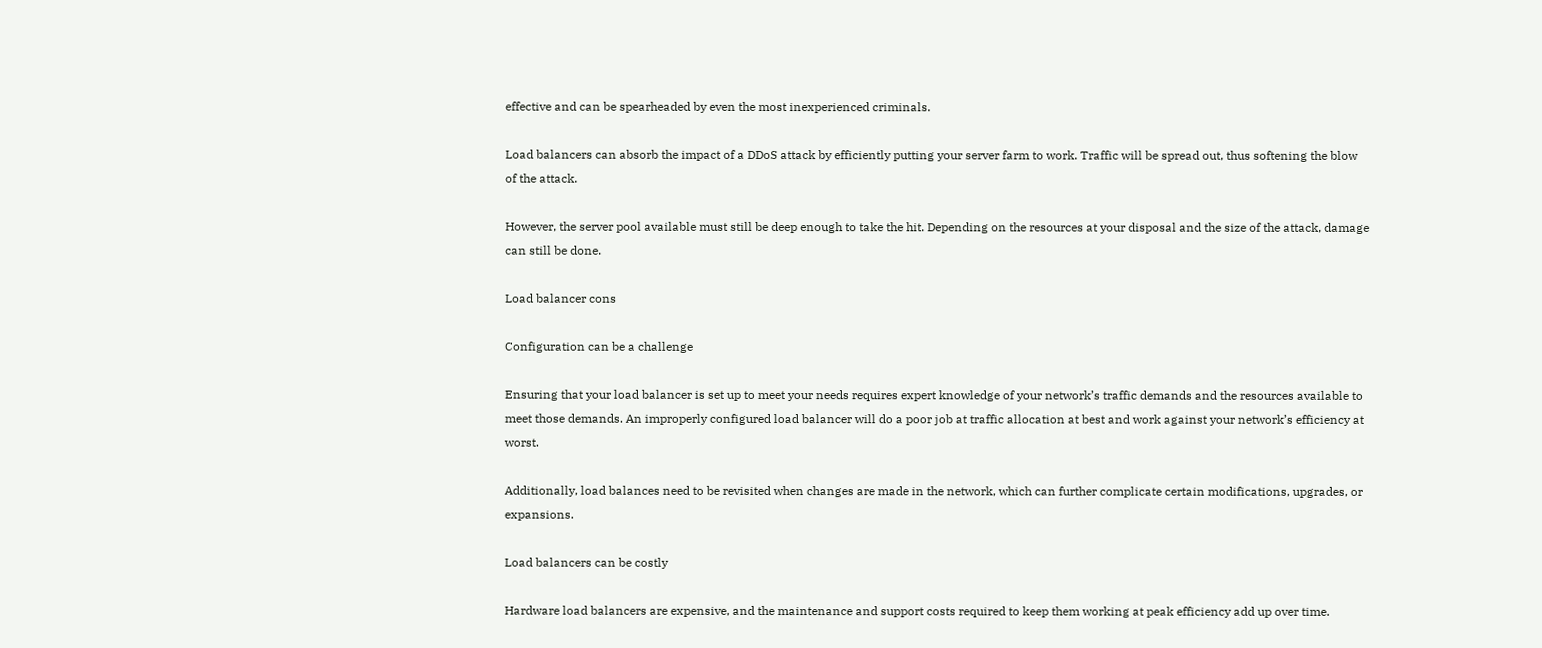effective and can be spearheaded by even the most inexperienced criminals.

Load balancers can absorb the impact of a DDoS attack by efficiently putting your server farm to work. Traffic will be spread out, thus softening the blow of the attack.

However, the server pool available must still be deep enough to take the hit. Depending on the resources at your disposal and the size of the attack, damage can still be done.

Load balancer cons

Configuration can be a challenge

Ensuring that your load balancer is set up to meet your needs requires expert knowledge of your network’s traffic demands and the resources available to meet those demands. An improperly configured load balancer will do a poor job at traffic allocation at best and work against your network’s efficiency at worst.

Additionally, load balances need to be revisited when changes are made in the network, which can further complicate certain modifications, upgrades, or expansions.

Load balancers can be costly

Hardware load balancers are expensive, and the maintenance and support costs required to keep them working at peak efficiency add up over time.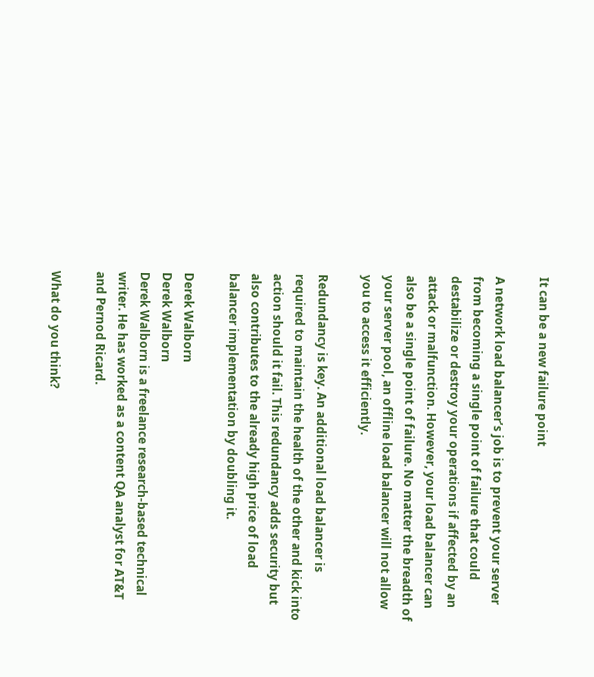It can be a new failure point

A network load balancer’s job is to prevent your server from becoming a single point of failure that could destabilize or destroy your operations if affected by an attack or malfunction. However, your load balancer can also be a single point of failure. No matter the breadth of your server pool, an offline load balancer will not allow you to access it efficiently.

Redundancy is key. An additional load balancer is required to maintain the health of the other and kick into action should it fail. This redundancy adds security but also contributes to the already high price of load balancer implementation by doubling it.

Derek Walborn
Derek Walborn
Derek Walborn is a freelance research-based technical writer. He has worked as a content QA analyst for AT&T and Pernod Ricard.

What do you think?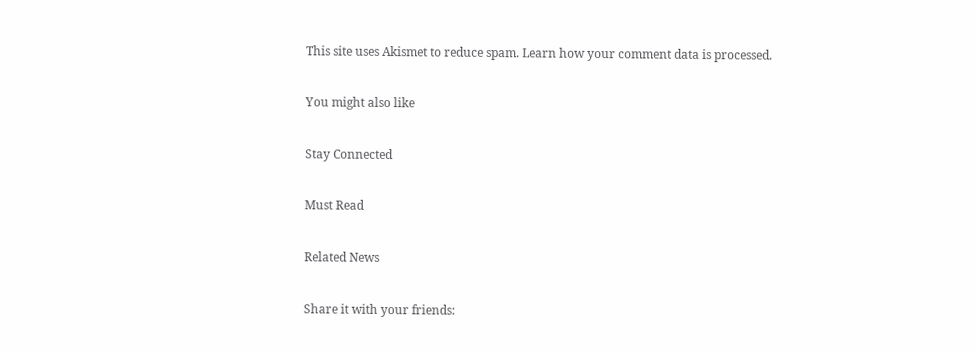This site uses Akismet to reduce spam. Learn how your comment data is processed.

You might also like

Stay Connected

Must Read

Related News

Share it with your friends: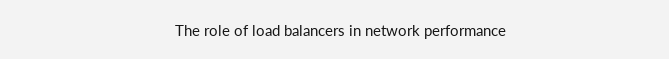The role of load balancers in network performance